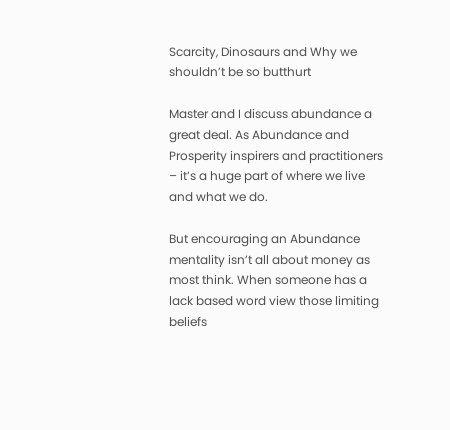Scarcity, Dinosaurs and Why we shouldn’t be so butthurt

Master and I discuss abundance a great deal. As Abundance and Prosperity inspirers and practitioners – it’s a huge part of where we live and what we do.

But encouraging an Abundance mentality isn’t all about money as most think. When someone has a lack based word view those limiting beliefs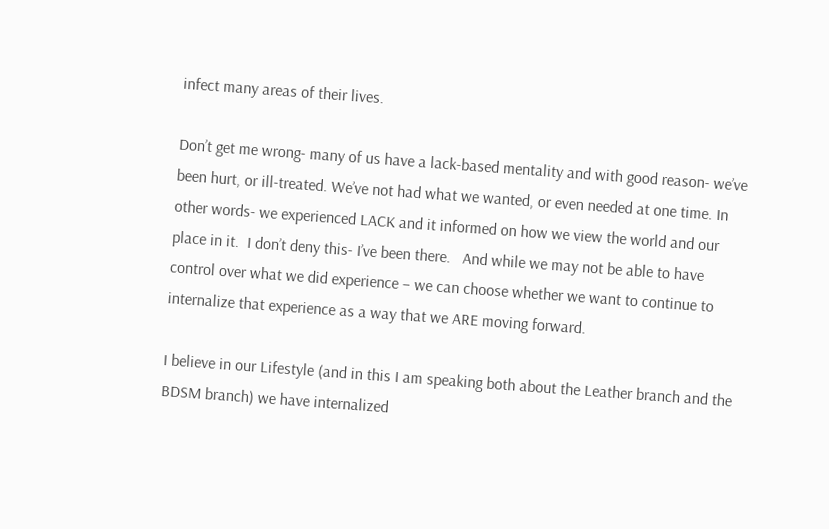infect many areas of their lives.

Don’t get me wrong- many of us have a lack-based mentality and with good reason- we’ve been hurt, or ill-treated. We’ve not had what we wanted, or even needed at one time. In other words- we experienced LACK and it informed on how we view the world and our place in it.  I don’t deny this- I’ve been there.   And while we may not be able to have control over what we did experience – we can choose whether we want to continue to internalize that experience as a way that we ARE moving forward.

I believe in our Lifestyle (and in this I am speaking both about the Leather branch and the BDSM branch) we have internalized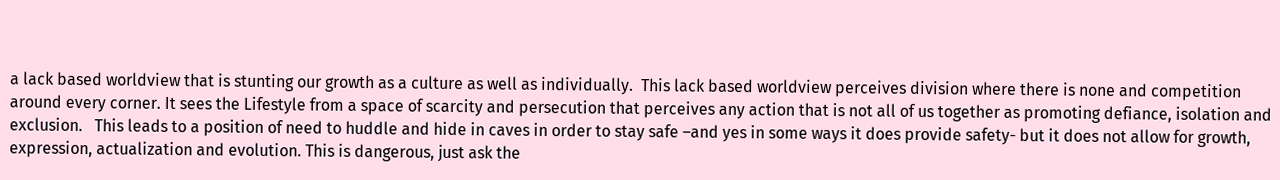a lack based worldview that is stunting our growth as a culture as well as individually.  This lack based worldview perceives division where there is none and competition around every corner. It sees the Lifestyle from a space of scarcity and persecution that perceives any action that is not all of us together as promoting defiance, isolation and exclusion.   This leads to a position of need to huddle and hide in caves in order to stay safe –and yes in some ways it does provide safety- but it does not allow for growth, expression, actualization and evolution. This is dangerous, just ask the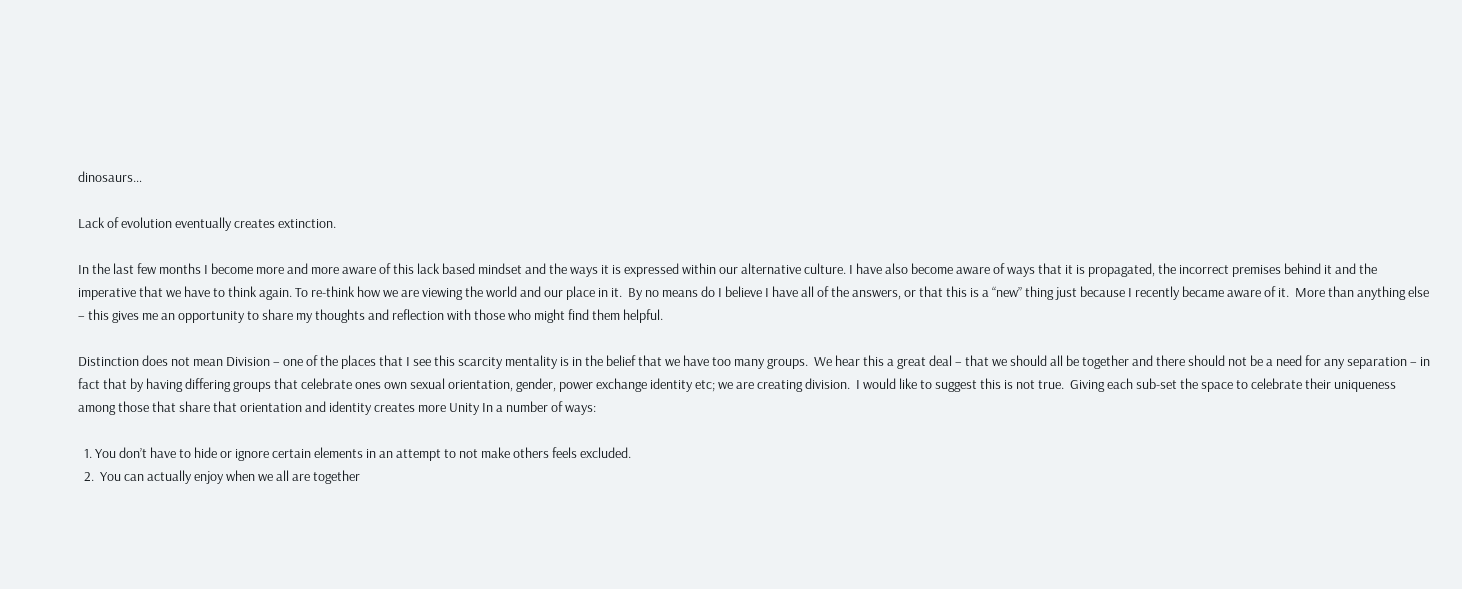dinosaurs…

Lack of evolution eventually creates extinction.

In the last few months I become more and more aware of this lack based mindset and the ways it is expressed within our alternative culture. I have also become aware of ways that it is propagated, the incorrect premises behind it and the imperative that we have to think again. To re-think how we are viewing the world and our place in it.  By no means do I believe I have all of the answers, or that this is a “new” thing just because I recently became aware of it.  More than anything else – this gives me an opportunity to share my thoughts and reflection with those who might find them helpful.

Distinction does not mean Division – one of the places that I see this scarcity mentality is in the belief that we have too many groups.  We hear this a great deal – that we should all be together and there should not be a need for any separation – in fact that by having differing groups that celebrate ones own sexual orientation, gender, power exchange identity etc; we are creating division.  I would like to suggest this is not true.  Giving each sub-set the space to celebrate their uniqueness among those that share that orientation and identity creates more Unity In a number of ways:

  1. You don’t have to hide or ignore certain elements in an attempt to not make others feels excluded.
  2.  You can actually enjoy when we all are together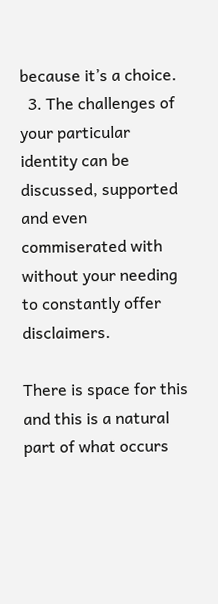because it’s a choice.
  3. The challenges of your particular identity can be discussed, supported and even commiserated with without your needing to constantly offer disclaimers.

There is space for this and this is a natural part of what occurs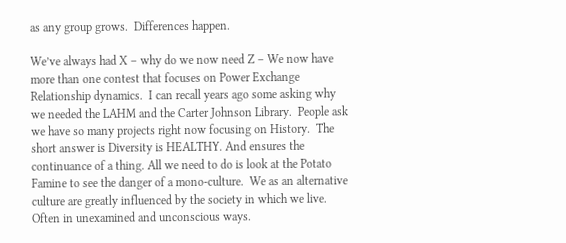as any group grows.  Differences happen.

We’ve always had X – why do we now need Z – We now have more than one contest that focuses on Power Exchange Relationship dynamics.  I can recall years ago some asking why we needed the LAHM and the Carter Johnson Library.  People ask we have so many projects right now focusing on History.  The short answer is Diversity is HEALTHY. And ensures the continuance of a thing. All we need to do is look at the Potato Famine to see the danger of a mono-culture.  We as an alternative culture are greatly influenced by the society in which we live. Often in unexamined and unconscious ways.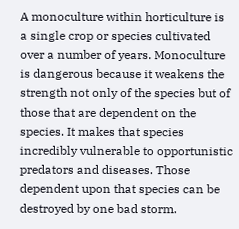A monoculture within horticulture is a single crop or species cultivated over a number of years. Monoculture is dangerous because it weakens the strength not only of the species but of those that are dependent on the species. It makes that species incredibly vulnerable to opportunistic predators and diseases. Those dependent upon that species can be destroyed by one bad storm.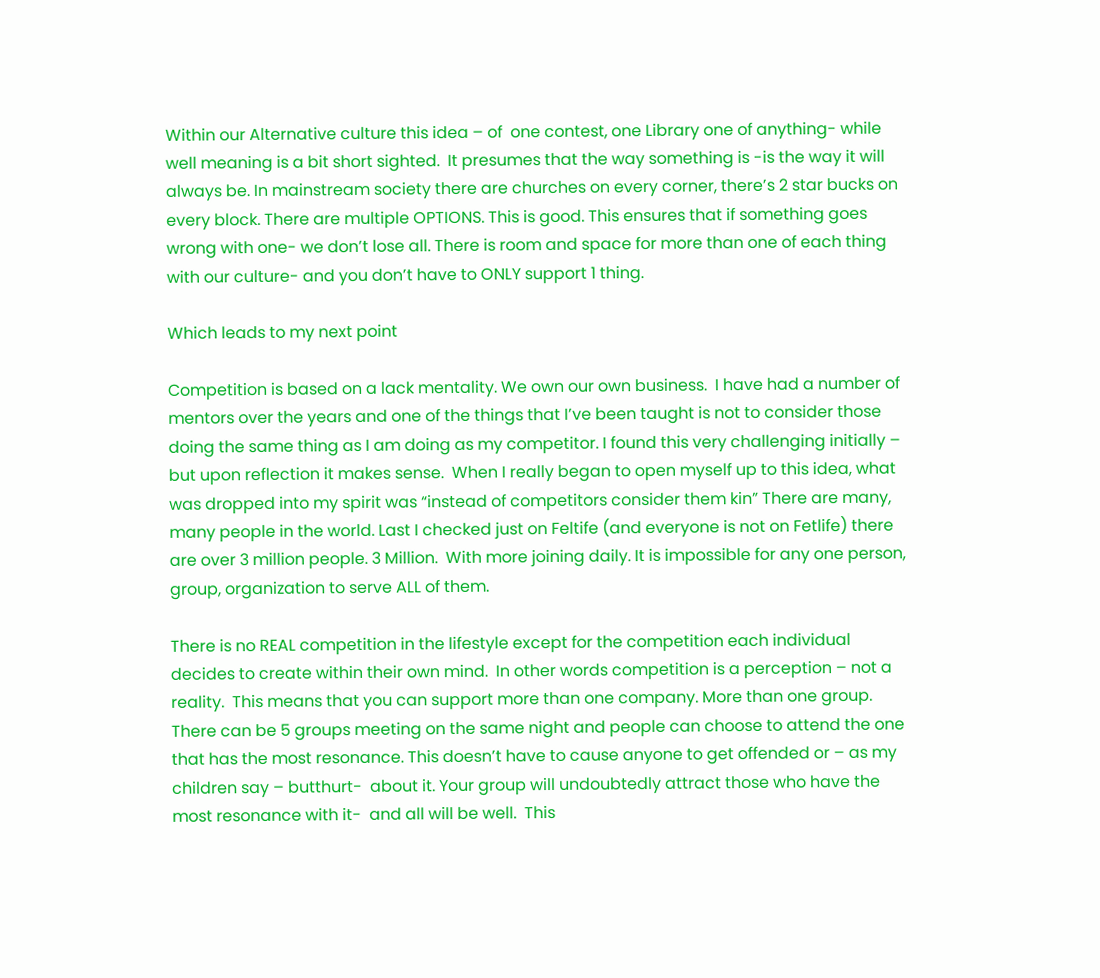Within our Alternative culture this idea – of  one contest, one Library one of anything- while well meaning is a bit short sighted.  It presumes that the way something is -is the way it will always be. In mainstream society there are churches on every corner, there’s 2 star bucks on every block. There are multiple OPTIONS. This is good. This ensures that if something goes wrong with one- we don’t lose all. There is room and space for more than one of each thing with our culture- and you don’t have to ONLY support 1 thing.

Which leads to my next point

Competition is based on a lack mentality. We own our own business.  I have had a number of mentors over the years and one of the things that I’ve been taught is not to consider those doing the same thing as I am doing as my competitor. I found this very challenging initially – but upon reflection it makes sense.  When I really began to open myself up to this idea, what was dropped into my spirit was “instead of competitors consider them kin” There are many, many people in the world. Last I checked just on Feltife (and everyone is not on Fetlife) there are over 3 million people. 3 Million.  With more joining daily. It is impossible for any one person, group, organization to serve ALL of them.

There is no REAL competition in the lifestyle except for the competition each individual decides to create within their own mind.  In other words competition is a perception – not a reality.  This means that you can support more than one company. More than one group. There can be 5 groups meeting on the same night and people can choose to attend the one that has the most resonance. This doesn’t have to cause anyone to get offended or – as my children say – butthurt-  about it. Your group will undoubtedly attract those who have the most resonance with it-  and all will be well.  This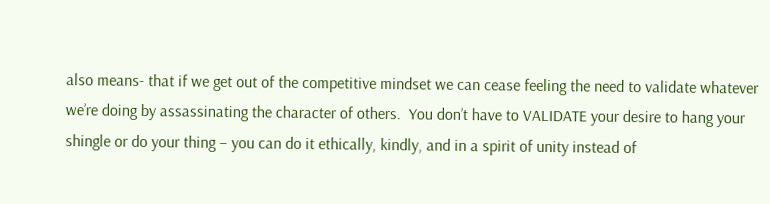also means- that if we get out of the competitive mindset we can cease feeling the need to validate whatever we’re doing by assassinating the character of others.  You don’t have to VALIDATE your desire to hang your shingle or do your thing – you can do it ethically, kindly, and in a spirit of unity instead of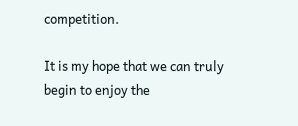competition.

It is my hope that we can truly begin to enjoy the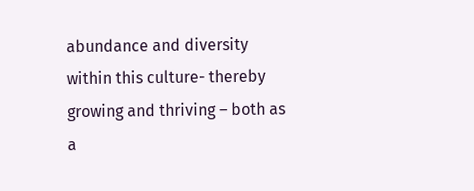abundance and diversity within this culture- thereby growing and thriving – both as a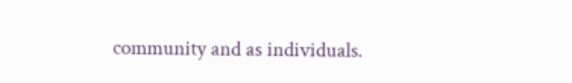community and as individuals.